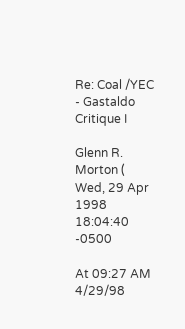Re: Coal /YEC - Gastaldo Critique I

Glenn R. Morton (
Wed, 29 Apr 1998 18:04:40 -0500

At 09:27 AM 4/29/98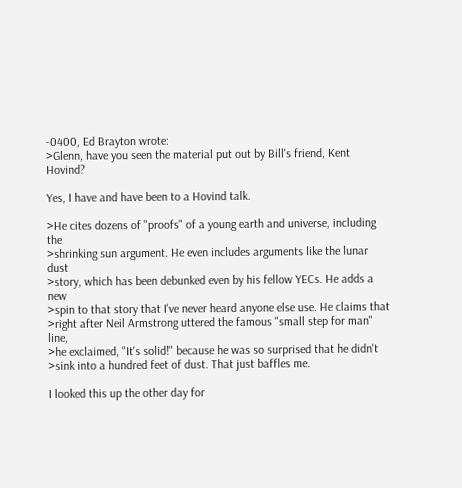-0400, Ed Brayton wrote:
>Glenn, have you seen the material put out by Bill's friend, Kent Hovind?

Yes, I have and have been to a Hovind talk.

>He cites dozens of "proofs" of a young earth and universe, including the
>shrinking sun argument. He even includes arguments like the lunar dust
>story, which has been debunked even by his fellow YECs. He adds a new
>spin to that story that I've never heard anyone else use. He claims that
>right after Neil Armstrong uttered the famous "small step for man" line,
>he exclaimed, "It's solid!" because he was so surprised that he didn't
>sink into a hundred feet of dust. That just baffles me.

I looked this up the other day for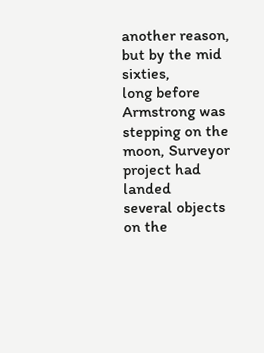another reason, but by the mid sixties,
long before Armstrong was stepping on the moon, Surveyor project had landed
several objects on the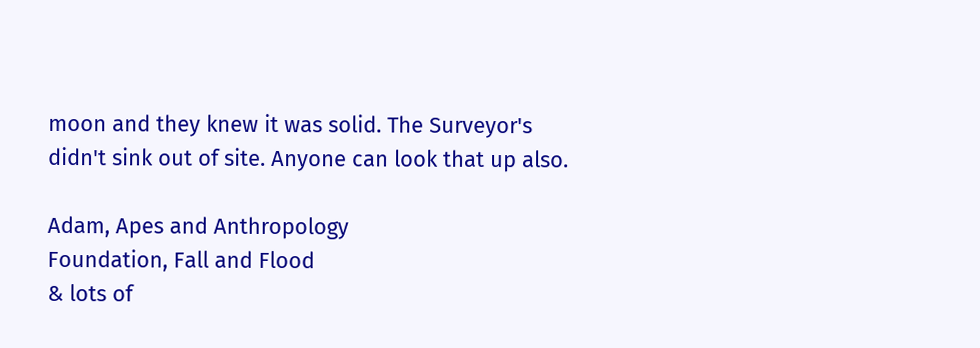moon and they knew it was solid. The Surveyor's
didn't sink out of site. Anyone can look that up also.

Adam, Apes and Anthropology
Foundation, Fall and Flood
& lots of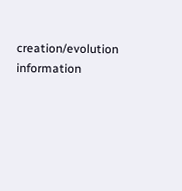creation/evolution information